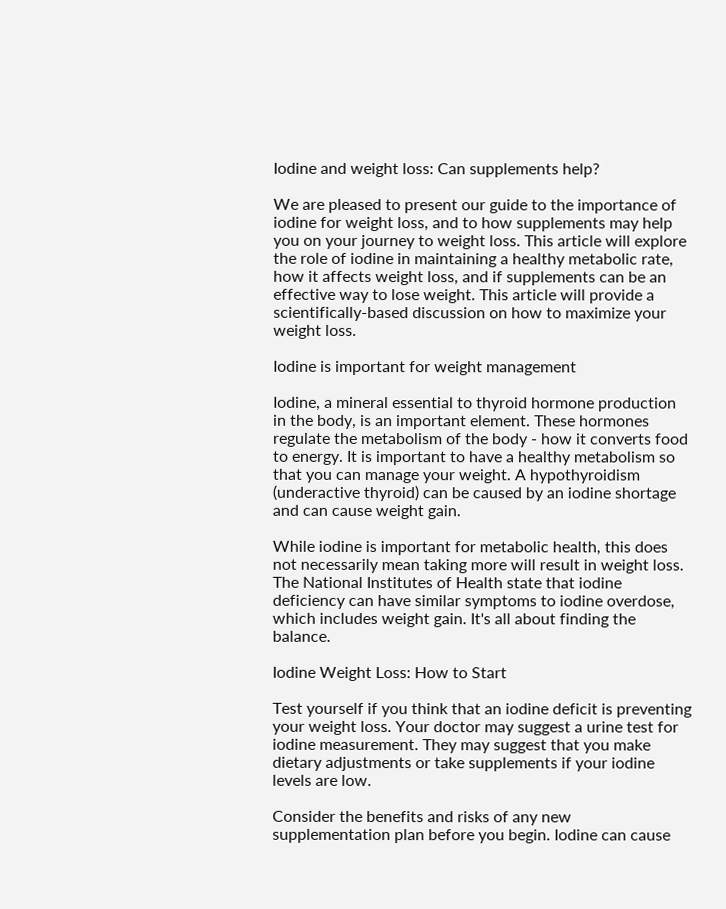Iodine and weight loss: Can supplements help?

We are pleased to present our guide to the importance of iodine for weight loss, and to how supplements may help you on your journey to weight loss. This article will explore the role of iodine in maintaining a healthy metabolic rate, how it affects weight loss, and if supplements can be an effective way to lose weight. This article will provide a scientifically-based discussion on how to maximize your weight loss.

Iodine is important for weight management

Iodine, a mineral essential to thyroid hormone production in the body, is an important element. These hormones regulate the metabolism of the body - how it converts food to energy. It is important to have a healthy metabolism so that you can manage your weight. A hypothyroidism (underactive thyroid) can be caused by an iodine shortage and can cause weight gain.

While iodine is important for metabolic health, this does not necessarily mean taking more will result in weight loss. The National Institutes of Health state that iodine deficiency can have similar symptoms to iodine overdose, which includes weight gain. It's all about finding the balance.

Iodine Weight Loss: How to Start

Test yourself if you think that an iodine deficit is preventing your weight loss. Your doctor may suggest a urine test for iodine measurement. They may suggest that you make dietary adjustments or take supplements if your iodine levels are low.

Consider the benefits and risks of any new supplementation plan before you begin. Iodine can cause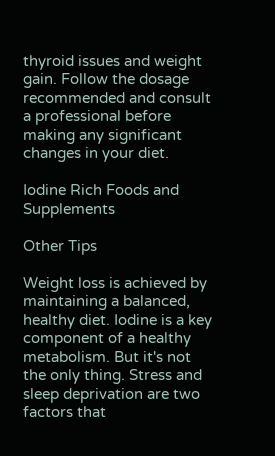thyroid issues and weight gain. Follow the dosage recommended and consult a professional before making any significant changes in your diet.

Iodine Rich Foods and Supplements

Other Tips

Weight loss is achieved by maintaining a balanced, healthy diet. Iodine is a key component of a healthy metabolism. But it's not the only thing. Stress and sleep deprivation are two factors that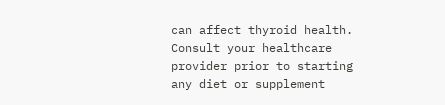can affect thyroid health. Consult your healthcare provider prior to starting any diet or supplement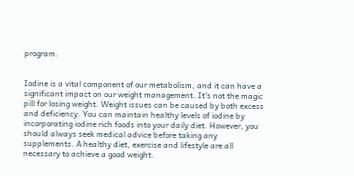program.


Iodine is a vital component of our metabolism, and it can have a significant impact on our weight management. It's not the magic pill for losing weight. Weight issues can be caused by both excess and deficiency. You can maintain healthy levels of iodine by incorporating iodine rich foods into your daily diet. However, you should always seek medical advice before taking any supplements. A healthy diet, exercise and lifestyle are all necessary to achieve a good weight.